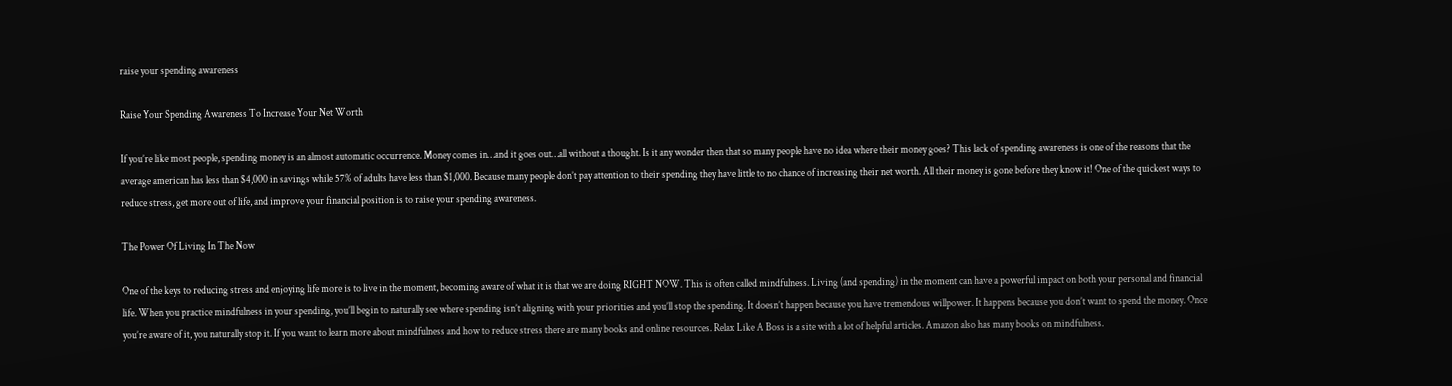raise your spending awareness

Raise Your Spending Awareness To Increase Your Net Worth

If you’re like most people, spending money is an almost automatic occurrence. Money comes in…and it goes out…all without a thought. Is it any wonder then that so many people have no idea where their money goes? This lack of spending awareness is one of the reasons that the average american has less than $4,000 in savings while 57% of adults have less than $1,000. Because many people don’t pay attention to their spending they have little to no chance of increasing their net worth. All their money is gone before they know it! One of the quickest ways to reduce stress, get more out of life, and improve your financial position is to raise your spending awareness.

The Power Of Living In The Now

One of the keys to reducing stress and enjoying life more is to live in the moment, becoming aware of what it is that we are doing RIGHT NOW. This is often called mindfulness. Living (and spending) in the moment can have a powerful impact on both your personal and financial life. When you practice mindfulness in your spending, you’ll begin to naturally see where spending isn’t aligning with your priorities and you’ll stop the spending. It doesn’t happen because you have tremendous willpower. It happens because you don’t want to spend the money. Once you’re aware of it, you naturally stop it. If you want to learn more about mindfulness and how to reduce stress there are many books and online resources. Relax Like A Boss is a site with a lot of helpful articles. Amazon also has many books on mindfulness.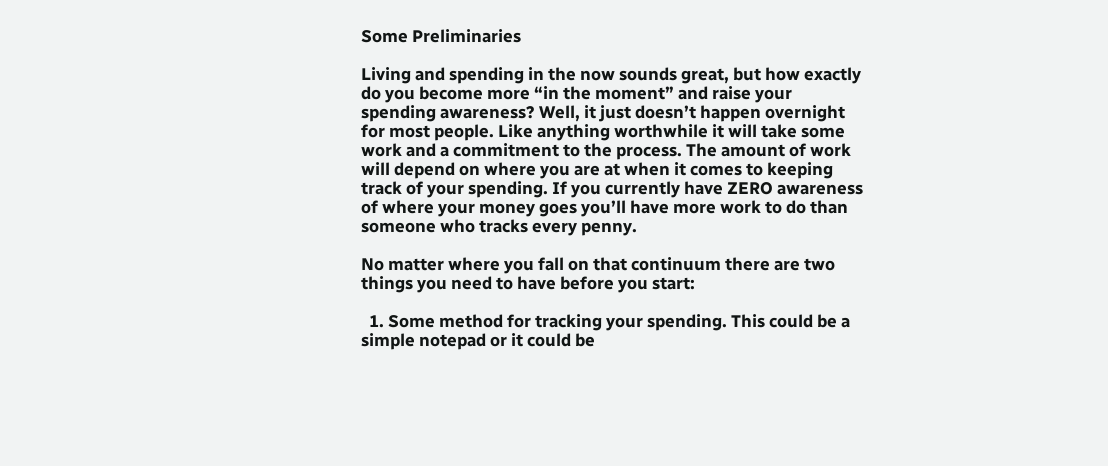Some Preliminaries

Living and spending in the now sounds great, but how exactly do you become more “in the moment” and raise your spending awareness? Well, it just doesn’t happen overnight for most people. Like anything worthwhile it will take some work and a commitment to the process. The amount of work will depend on where you are at when it comes to keeping track of your spending. If you currently have ZERO awareness of where your money goes you’ll have more work to do than someone who tracks every penny.

No matter where you fall on that continuum there are two things you need to have before you start:

  1. Some method for tracking your spending. This could be a simple notepad or it could be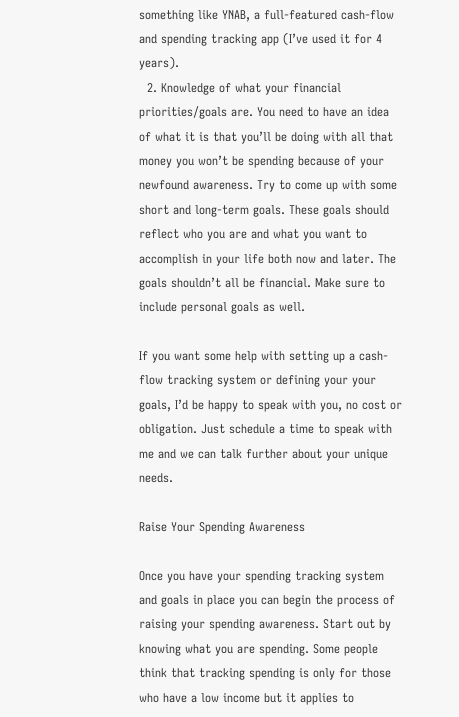something like YNAB, a full-featured cash-flow and spending tracking app (I’ve used it for 4 years).
  2. Knowledge of what your financial priorities/goals are. You need to have an idea of what it is that you’ll be doing with all that money you won’t be spending because of your newfound awareness. Try to come up with some short and long-term goals. These goals should reflect who you are and what you want to accomplish in your life both now and later. The goals shouldn’t all be financial. Make sure to include personal goals as well.

If you want some help with setting up a cash-flow tracking system or defining your your goals, I’d be happy to speak with you, no cost or obligation. Just schedule a time to speak with me and we can talk further about your unique needs.

Raise Your Spending Awareness

Once you have your spending tracking system and goals in place you can begin the process of raising your spending awareness. Start out by knowing what you are spending. Some people think that tracking spending is only for those who have a low income but it applies to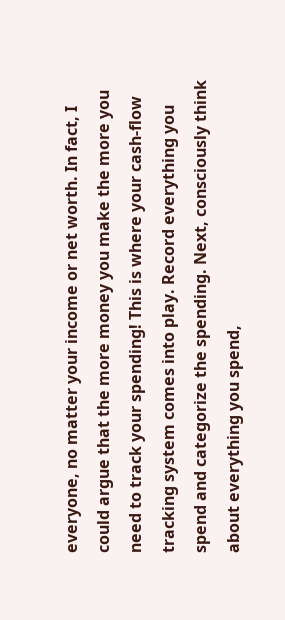everyone, no matter your income or net worth. In fact, I could argue that the more money you make the more you need to track your spending! This is where your cash-flow tracking system comes into play. Record everything you spend and categorize the spending. Next, consciously think about everything you spend,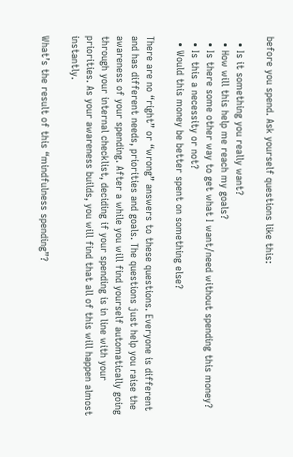before you spend. Ask yourself questions like this:

  • Is it something you really want?
  • How will this help me reach my goals?
  • Is there some other way to get what I want/need without spending this money?
  • Is this a necessity or not?
  • Would this money be better spent on something else?

There are no “right” or “wrong” answers to these questions. Everyone is different and has different needs, priorities and goals. The questions just help you raise the awareness of your spending. After a while you will find yourself automatically going through your internal checklist, deciding if your spending is in line with your priorities. As your awareness builds, you will find that all of this will happen almost instantly.

What’s the result of this “mindfulness spending”?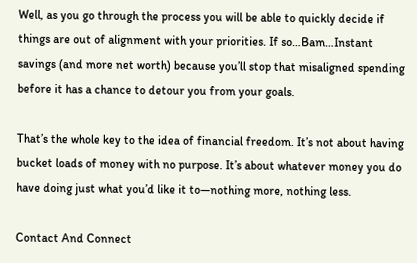Well, as you go through the process you will be able to quickly decide if things are out of alignment with your priorities. If so…Bam…Instant savings (and more net worth) because you’ll stop that misaligned spending before it has a chance to detour you from your goals.

That’s the whole key to the idea of financial freedom. It’s not about having bucket loads of money with no purpose. It’s about whatever money you do have doing just what you’d like it to—nothing more, nothing less.

Contact And Connect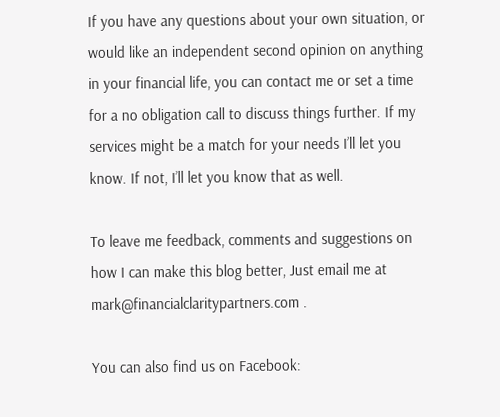If you have any questions about your own situation, or would like an independent second opinion on anything in your financial life, you can contact me or set a time for a no obligation call to discuss things further. If my services might be a match for your needs I’ll let you know. If not, I’ll let you know that as well.

To leave me feedback, comments and suggestions on how I can make this blog better, Just email me at mark@financialclaritypartners.com .

You can also find us on Facebook: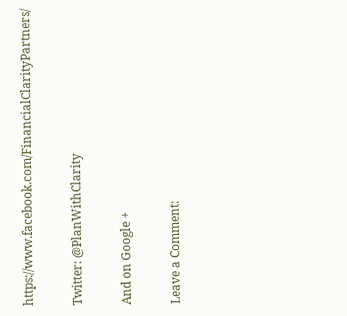https://www.facebook.com/FinancialClarityPartners/

Twitter: @PlanWithClarity

And on Google +

Leave a Comment: